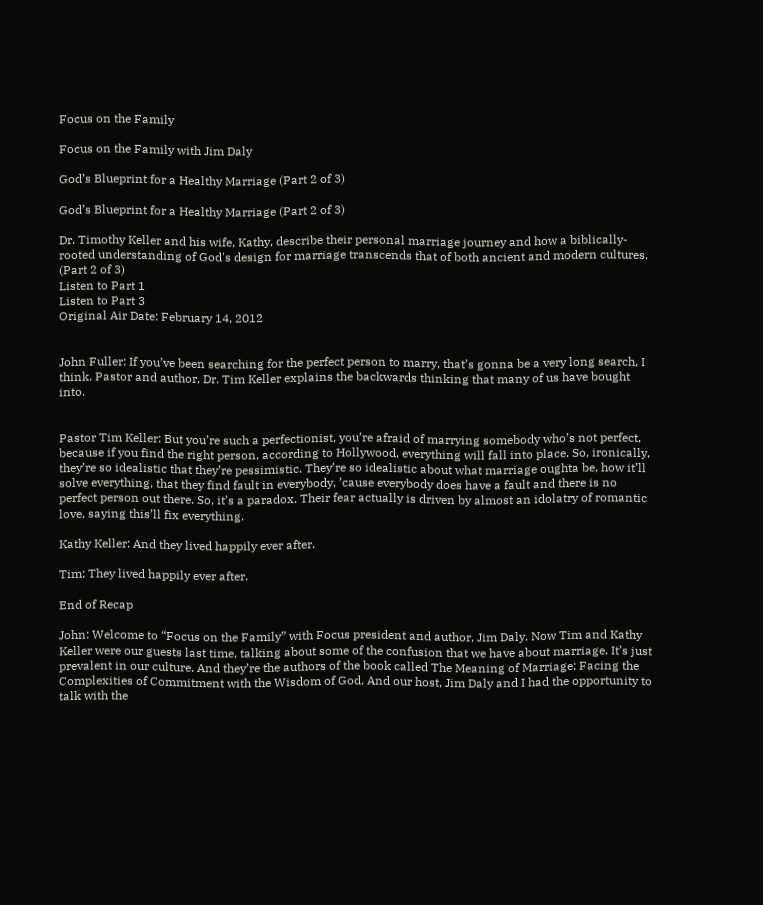Focus on the Family

Focus on the Family with Jim Daly

God’s Blueprint for a Healthy Marriage (Part 2 of 3)

God’s Blueprint for a Healthy Marriage (Part 2 of 3)

Dr. Timothy Keller and his wife, Kathy, describe their personal marriage journey and how a biblically-rooted understanding of God's design for marriage transcends that of both ancient and modern cultures. (Part 2 of 3)
Listen to Part 1
Listen to Part 3
Original Air Date: February 14, 2012


John Fuller: If you’ve been searching for the perfect person to marry, that’s gonna be a very long search, I think. Pastor and author, Dr. Tim Keller explains the backwards thinking that many of us have bought into.


Pastor Tim Keller: But you’re such a perfectionist, you’re afraid of marrying somebody who’s not perfect, because if you find the right person, according to Hollywood, everything will fall into place. So, ironically, they’re so idealistic that they’re pessimistic. They’re so idealistic about what marriage oughta be, how it’ll solve everything, that they find fault in everybody, ’cause everybody does have a fault and there is no perfect person out there. So, it’s a paradox. Their fear actually is driven by almost an idolatry of romantic love, saying this’ll fix everything.

Kathy Keller: And they lived happily ever after.

Tim: They lived happily ever after.

End of Recap

John: Welcome to “Focus on the Family” with Focus president and author, Jim Daly. Now Tim and Kathy Keller were our guests last time, talking about some of the confusion that we have about marriage. It’s just prevalent in our culture. And they’re the authors of the book called The Meaning of Marriage: Facing the Complexities of Commitment with the Wisdom of God. And our host, Jim Daly and I had the opportunity to talk with the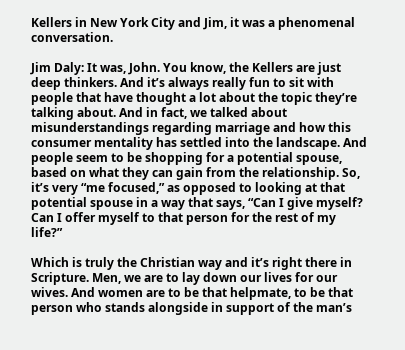Kellers in New York City and Jim, it was a phenomenal conversation.

Jim Daly: It was, John. You know, the Kellers are just deep thinkers. And it’s always really fun to sit with people that have thought a lot about the topic they’re talking about. And in fact, we talked about misunderstandings regarding marriage and how this consumer mentality has settled into the landscape. And people seem to be shopping for a potential spouse, based on what they can gain from the relationship. So, it’s very “me focused,” as opposed to looking at that potential spouse in a way that says, “Can I give myself? Can I offer myself to that person for the rest of my life?”

Which is truly the Christian way and it’s right there in Scripture. Men, we are to lay down our lives for our wives. And women are to be that helpmate, to be that person who stands alongside in support of the man’s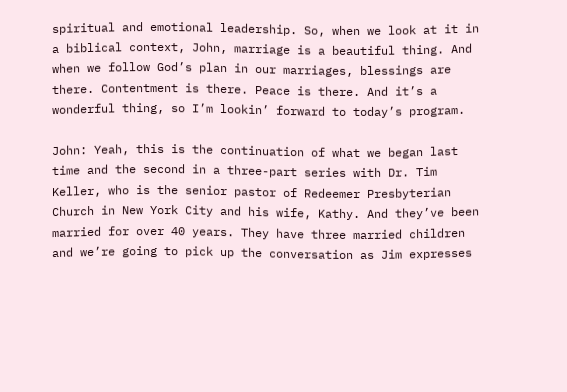spiritual and emotional leadership. So, when we look at it in a biblical context, John, marriage is a beautiful thing. And when we follow God’s plan in our marriages, blessings are there. Contentment is there. Peace is there. And it’s a wonderful thing, so I’m lookin’ forward to today’s program.

John: Yeah, this is the continuation of what we began last time and the second in a three-part series with Dr. Tim Keller, who is the senior pastor of Redeemer Presbyterian Church in New York City and his wife, Kathy. And they’ve been married for over 40 years. They have three married children and we’re going to pick up the conversation as Jim expresses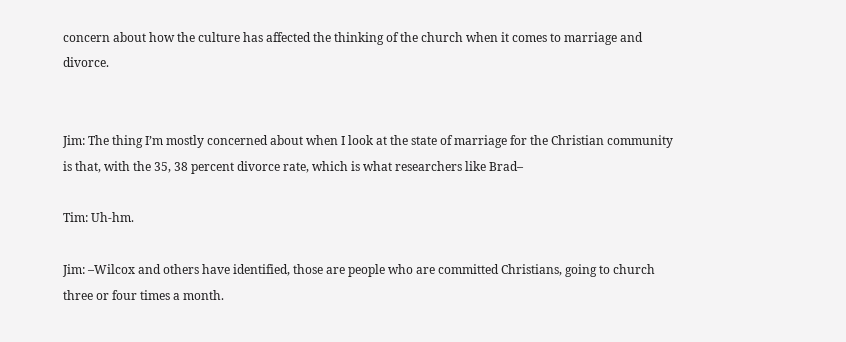concern about how the culture has affected the thinking of the church when it comes to marriage and divorce.


Jim: The thing I’m mostly concerned about when I look at the state of marriage for the Christian community is that, with the 35, 38 percent divorce rate, which is what researchers like Brad–

Tim: Uh-hm.

Jim: –Wilcox and others have identified, those are people who are committed Christians, going to church three or four times a month.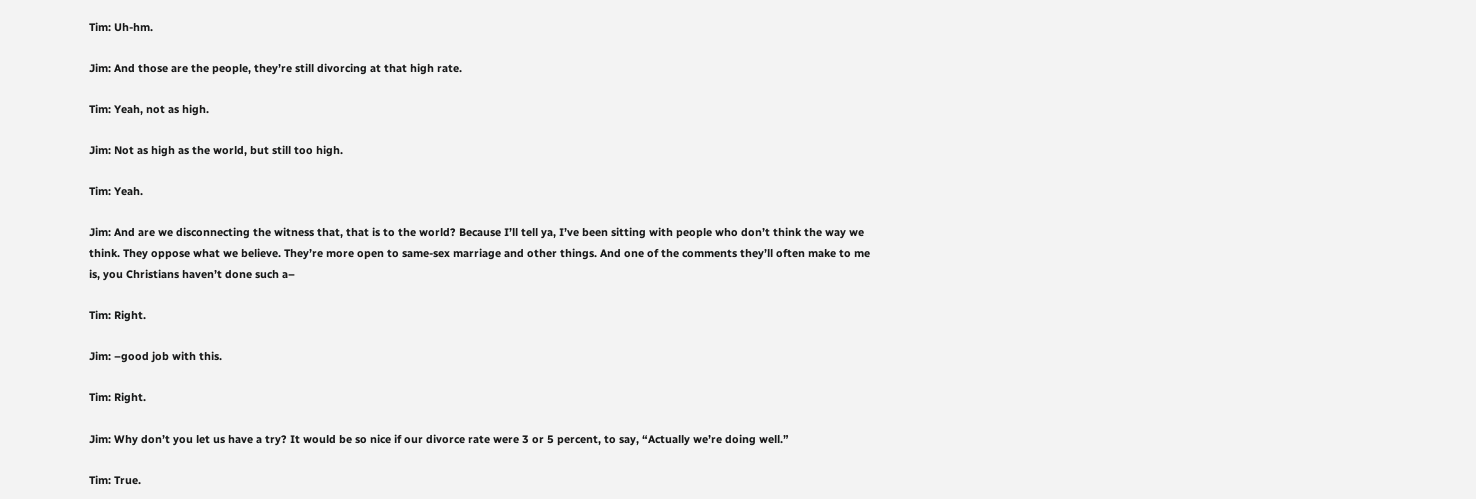Tim: Uh-hm.

Jim: And those are the people, they’re still divorcing at that high rate.

Tim: Yeah, not as high.

Jim: Not as high as the world, but still too high.

Tim: Yeah.

Jim: And are we disconnecting the witness that, that is to the world? Because I’ll tell ya, I’ve been sitting with people who don’t think the way we think. They oppose what we believe. They’re more open to same-sex marriage and other things. And one of the comments they’ll often make to me is, you Christians haven’t done such a–

Tim: Right.

Jim: –good job with this.

Tim: Right.

Jim: Why don’t you let us have a try? It would be so nice if our divorce rate were 3 or 5 percent, to say, “Actually we’re doing well.”

Tim: True.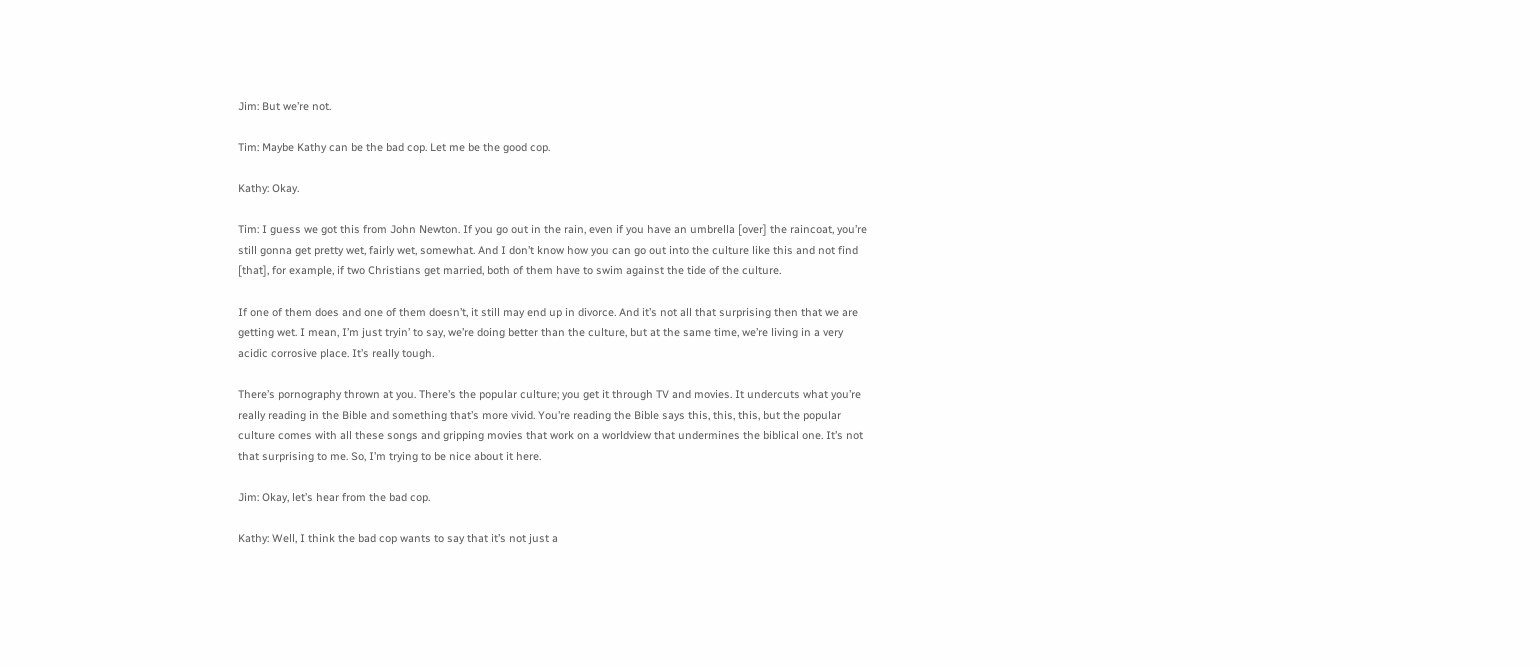Jim: But we’re not.

Tim: Maybe Kathy can be the bad cop. Let me be the good cop.

Kathy: Okay.

Tim: I guess we got this from John Newton. If you go out in the rain, even if you have an umbrella [over] the raincoat, you’re still gonna get pretty wet, fairly wet, somewhat. And I don’t know how you can go out into the culture like this and not find [that], for example, if two Christians get married, both of them have to swim against the tide of the culture.

If one of them does and one of them doesn’t, it still may end up in divorce. And it’s not all that surprising then that we are getting wet. I mean, I’m just tryin’ to say, we’re doing better than the culture, but at the same time, we’re living in a very acidic corrosive place. It’s really tough.

There’s pornography thrown at you. There’s the popular culture; you get it through TV and movies. It undercuts what you’re really reading in the Bible and something that’s more vivid. You’re reading the Bible says this, this, this, but the popular culture comes with all these songs and gripping movies that work on a worldview that undermines the biblical one. It’s not that surprising to me. So, I’m trying to be nice about it here.

Jim: Okay, let’s hear from the bad cop.

Kathy: Well, I think the bad cop wants to say that it’s not just a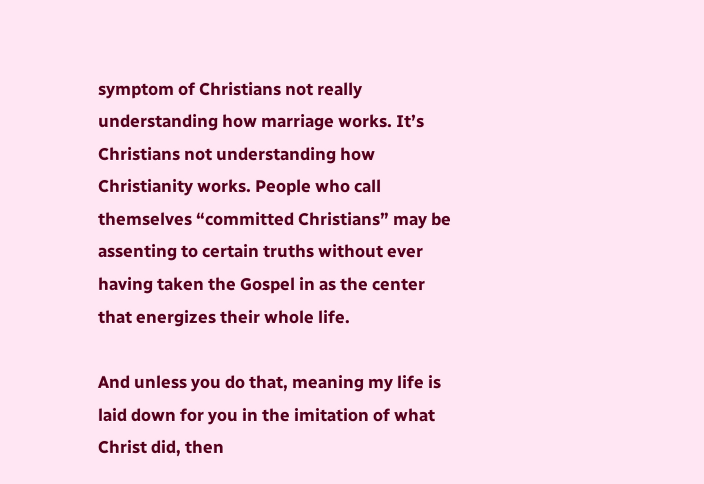symptom of Christians not really understanding how marriage works. It’s Christians not understanding how Christianity works. People who call themselves “committed Christians” may be assenting to certain truths without ever having taken the Gospel in as the center that energizes their whole life.

And unless you do that, meaning my life is laid down for you in the imitation of what Christ did, then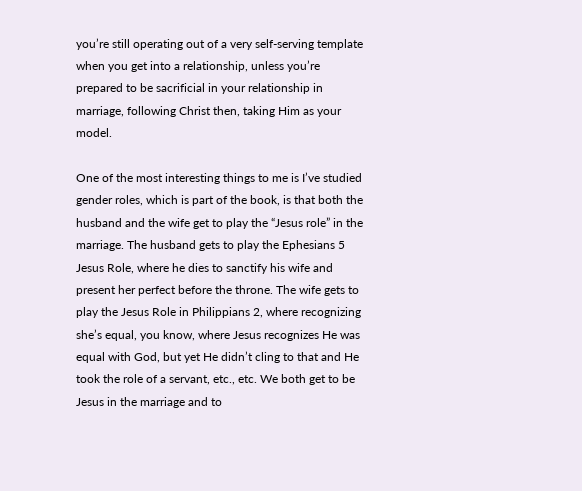you’re still operating out of a very self-serving template when you get into a relationship, unless you’re prepared to be sacrificial in your relationship in marriage, following Christ then, taking Him as your model.

One of the most interesting things to me is I’ve studied gender roles, which is part of the book, is that both the husband and the wife get to play the “Jesus role” in the marriage. The husband gets to play the Ephesians 5 Jesus Role, where he dies to sanctify his wife and present her perfect before the throne. The wife gets to play the Jesus Role in Philippians 2, where recognizing she’s equal, you know, where Jesus recognizes He was equal with God, but yet He didn’t cling to that and He took the role of a servant, etc., etc. We both get to be Jesus in the marriage and to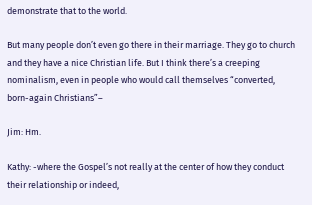demonstrate that to the world.

But many people don’t even go there in their marriage. They go to church and they have a nice Christian life. But I think there’s a creeping nominalism, even in people who would call themselves “converted, born-again Christians”–

Jim: Hm.

Kathy: -where the Gospel’s not really at the center of how they conduct their relationship or indeed,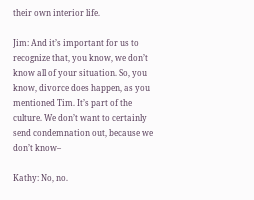their own interior life.

Jim: And it’s important for us to recognize that, you know, we don’t know all of your situation. So, you know, divorce does happen, as you mentioned Tim. It’s part of the culture. We don’t want to certainly send condemnation out, because we don’t know–

Kathy: No, no.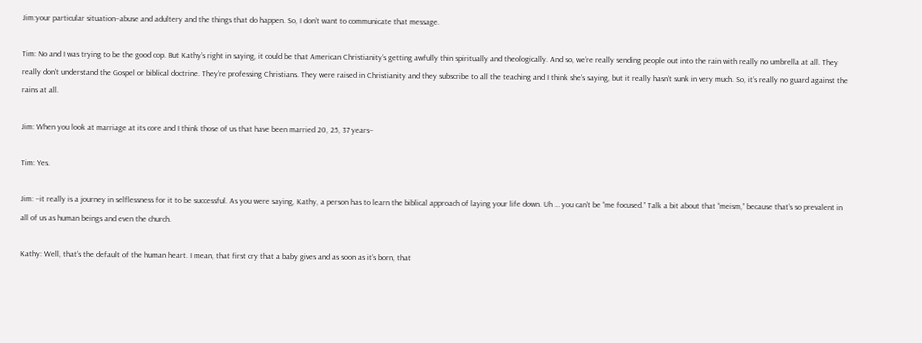Jim:your particular situation–abuse and adultery and the things that do happen. So, I don’t want to communicate that message.

Tim: No and I was trying to be the good cop. But Kathy’s right in saying, it could be that American Christianity’s getting awfully thin spiritually and theologically. And so, we’re really sending people out into the rain with really no umbrella at all. They really don’t understand the Gospel or biblical doctrine. They’re professing Christians. They were raised in Christianity and they subscribe to all the teaching and I think she’s saying, but it really hasn’t sunk in very much. So, it’s really no guard against the rains at all.

Jim: When you look at marriage at its core and I think those of us that have been married 20, 25, 37 years–

Tim: Yes.

Jim: –it really is a journey in selflessness for it to be successful. As you were saying, Kathy, a person has to learn the biblical approach of laying your life down. Uh … you can’t be “me focused.” Talk a bit about that “meism,” because that’s so prevalent in all of us as human beings and even the church.

Kathy: Well, that’s the default of the human heart. I mean, that first cry that a baby gives and as soon as it’s born, that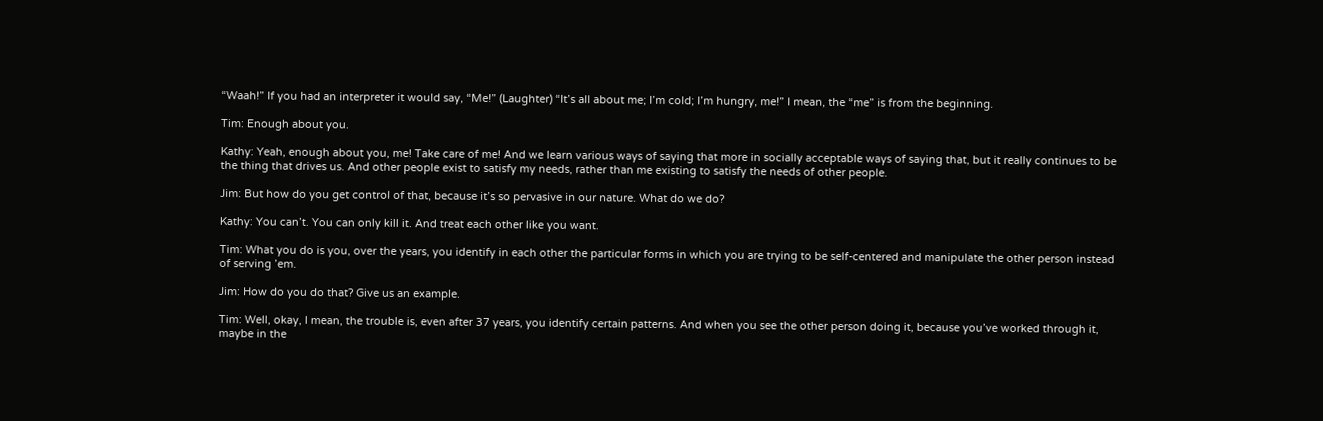“Waah!” If you had an interpreter it would say, “Me!” (Laughter) “It’s all about me; I’m cold; I’m hungry, me!” I mean, the “me” is from the beginning.

Tim: Enough about you.

Kathy: Yeah, enough about you, me! Take care of me! And we learn various ways of saying that more in socially acceptable ways of saying that, but it really continues to be the thing that drives us. And other people exist to satisfy my needs, rather than me existing to satisfy the needs of other people.

Jim: But how do you get control of that, because it’s so pervasive in our nature. What do we do?

Kathy: You can’t. You can only kill it. And treat each other like you want.

Tim: What you do is you, over the years, you identify in each other the particular forms in which you are trying to be self-centered and manipulate the other person instead of serving ’em.

Jim: How do you do that? Give us an example.

Tim: Well, okay, I mean, the trouble is, even after 37 years, you identify certain patterns. And when you see the other person doing it, because you’ve worked through it, maybe in the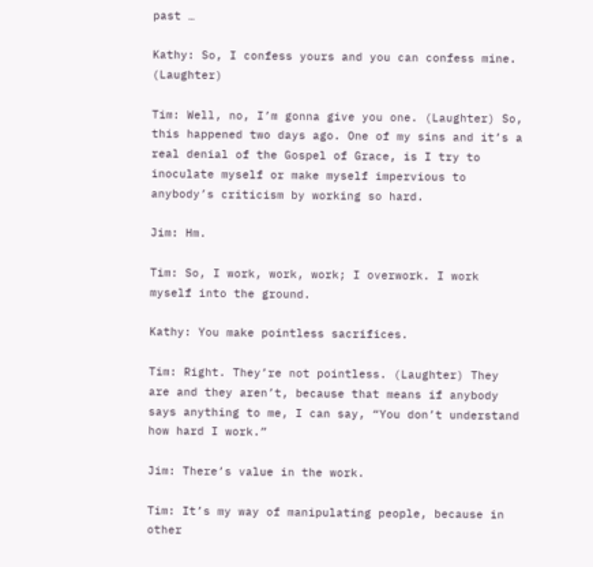past …

Kathy: So, I confess yours and you can confess mine. (Laughter)

Tim: Well, no, I’m gonna give you one. (Laughter) So, this happened two days ago. One of my sins and it’s a real denial of the Gospel of Grace, is I try to inoculate myself or make myself impervious to anybody’s criticism by working so hard.

Jim: Hm.

Tim: So, I work, work, work; I overwork. I work myself into the ground.

Kathy: You make pointless sacrifices.

Tim: Right. They’re not pointless. (Laughter) They are and they aren’t, because that means if anybody says anything to me, I can say, “You don’t understand how hard I work.”

Jim: There’s value in the work.

Tim: It’s my way of manipulating people, because in other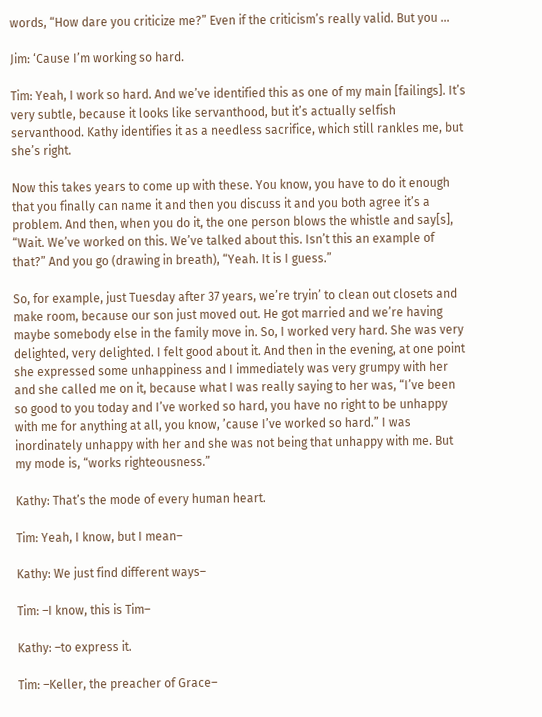words, “How dare you criticize me?” Even if the criticism’s really valid. But you …

Jim: ‘Cause I’m working so hard.

Tim: Yeah, I work so hard. And we’ve identified this as one of my main [failings]. It’s very subtle, because it looks like servanthood, but it’s actually selfish servanthood. Kathy identifies it as a needless sacrifice, which still rankles me, but she’s right.

Now this takes years to come up with these. You know, you have to do it enough that you finally can name it and then you discuss it and you both agree it’s a problem. And then, when you do it, the one person blows the whistle and say[s], “Wait. We’ve worked on this. We’ve talked about this. Isn’t this an example of that?” And you go (drawing in breath), “Yeah. It is I guess.”

So, for example, just Tuesday after 37 years, we’re tryin’ to clean out closets and make room, because our son just moved out. He got married and we’re having maybe somebody else in the family move in. So, I worked very hard. She was very delighted, very delighted. I felt good about it. And then in the evening, at one point she expressed some unhappiness and I immediately was very grumpy with her and she called me on it, because what I was really saying to her was, “I’ve been so good to you today and I’ve worked so hard, you have no right to be unhappy with me for anything at all, you know, ’cause I’ve worked so hard.” I was inordinately unhappy with her and she was not being that unhappy with me. But my mode is, “works righteousness.”

Kathy: That’s the mode of every human heart.

Tim: Yeah, I know, but I mean–

Kathy: We just find different ways–

Tim: –I know, this is Tim–

Kathy: –to express it.

Tim: –Keller, the preacher of Grace–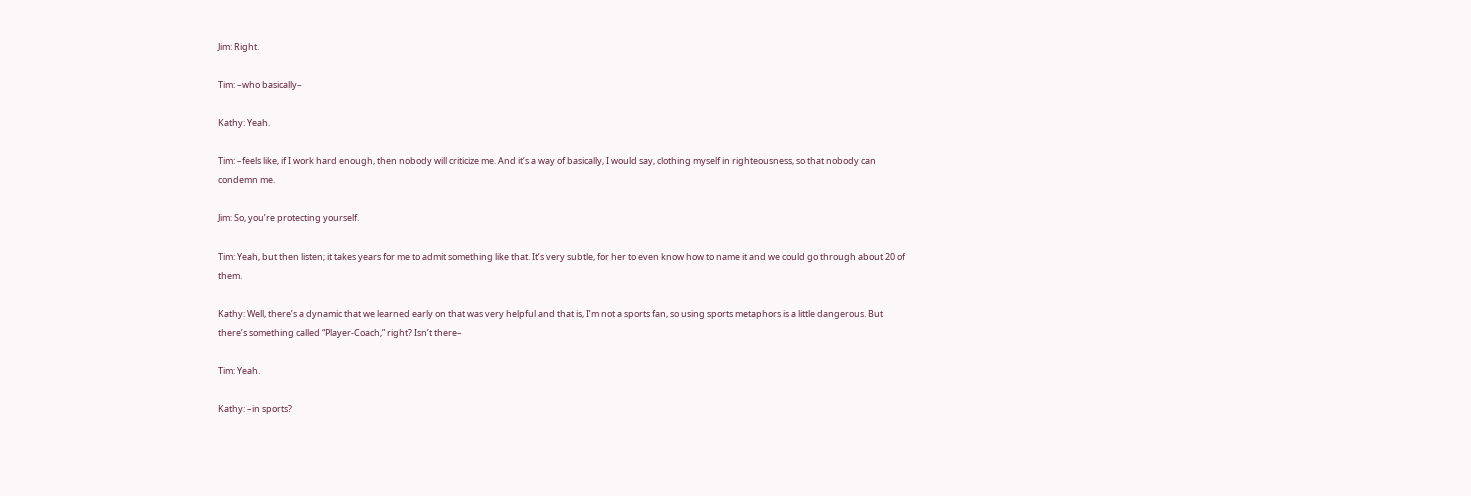Jim: Right.

Tim: –who basically–

Kathy: Yeah.

Tim: –feels like, if I work hard enough, then nobody will criticize me. And it’s a way of basically, I would say, clothing myself in righteousness, so that nobody can condemn me.

Jim: So, you’re protecting yourself.

Tim: Yeah, but then listen; it takes years for me to admit something like that. It’s very subtle, for her to even know how to name it and we could go through about 20 of them.

Kathy: Well, there’s a dynamic that we learned early on that was very helpful and that is, I’m not a sports fan, so using sports metaphors is a little dangerous. But there’s something called “Player-Coach,” right? Isn’t there–

Tim: Yeah.

Kathy: –in sports?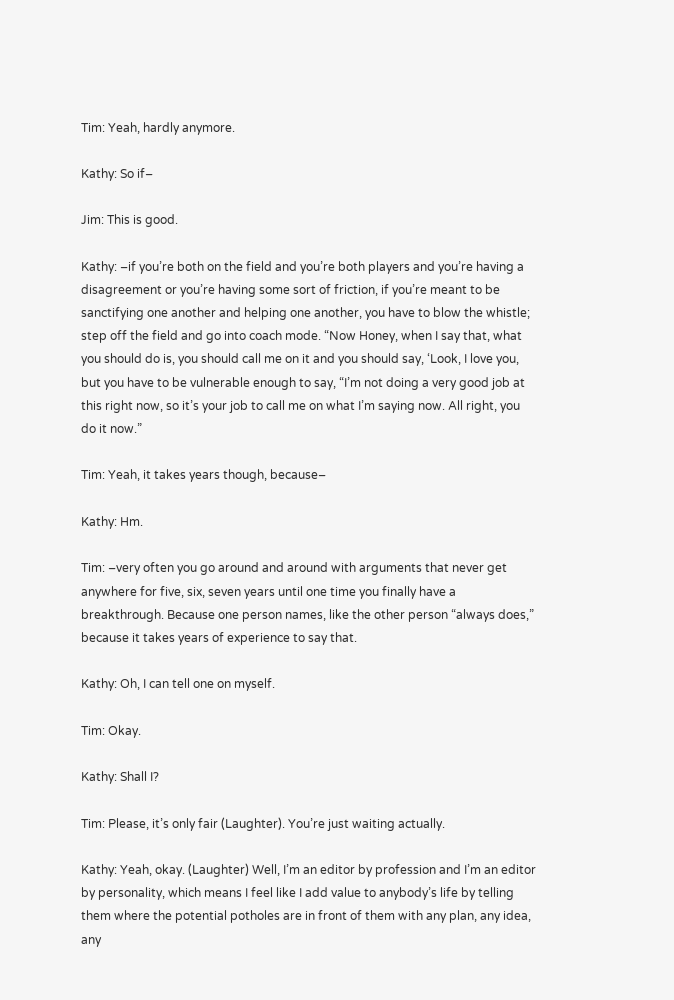Tim: Yeah, hardly anymore.

Kathy: So if–

Jim: This is good.

Kathy: –if you’re both on the field and you’re both players and you’re having a disagreement or you’re having some sort of friction, if you’re meant to be sanctifying one another and helping one another, you have to blow the whistle; step off the field and go into coach mode. “Now Honey, when I say that, what you should do is, you should call me on it and you should say, ‘Look, I love you, but you have to be vulnerable enough to say, “I’m not doing a very good job at this right now, so it’s your job to call me on what I’m saying now. All right, you do it now.”

Tim: Yeah, it takes years though, because–

Kathy: Hm.

Tim: –very often you go around and around with arguments that never get anywhere for five, six, seven years until one time you finally have a breakthrough. Because one person names, like the other person “always does,” because it takes years of experience to say that.

Kathy: Oh, I can tell one on myself.

Tim: Okay.

Kathy: Shall I?

Tim: Please, it’s only fair (Laughter). You’re just waiting actually.

Kathy: Yeah, okay. (Laughter) Well, I’m an editor by profession and I’m an editor by personality, which means I feel like I add value to anybody’s life by telling them where the potential potholes are in front of them with any plan, any idea, any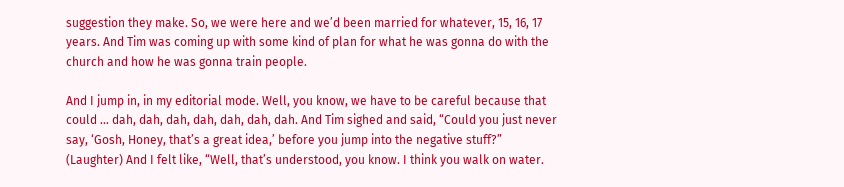suggestion they make. So, we were here and we’d been married for whatever, 15, 16, 17 years. And Tim was coming up with some kind of plan for what he was gonna do with the church and how he was gonna train people.

And I jump in, in my editorial mode. Well, you know, we have to be careful because that could … dah, dah, dah, dah, dah, dah, dah. And Tim sighed and said, “Could you just never say, ‘Gosh, Honey, that’s a great idea,’ before you jump into the negative stuff?” (Laughter) And I felt like, “Well, that’s understood, you know. I think you walk on water.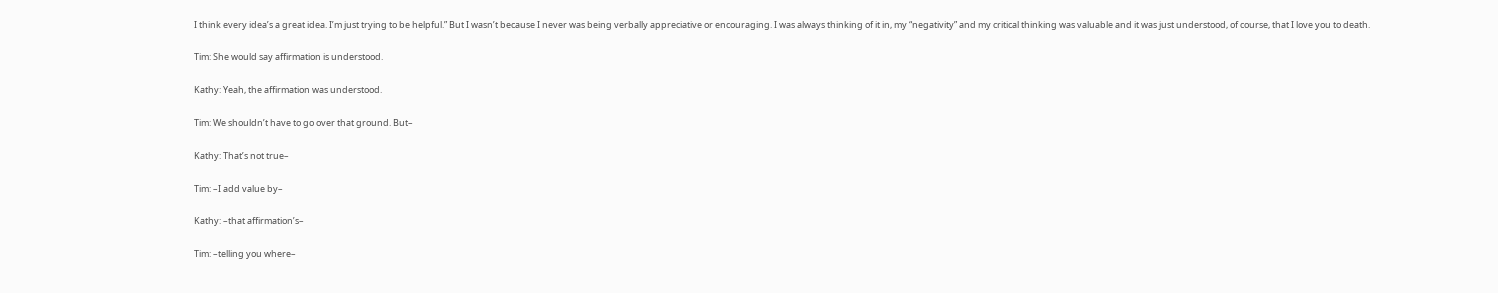I think every idea’s a great idea. I’m just trying to be helpful.” But I wasn’t because I never was being verbally appreciative or encouraging. I was always thinking of it in, my “negativity” and my critical thinking was valuable and it was just understood, of course, that I love you to death.

Tim: She would say affirmation is understood.

Kathy: Yeah, the affirmation was understood.

Tim: We shouldn’t have to go over that ground. But–

Kathy: That’s not true–

Tim: –I add value by–

Kathy: –that affirmation’s–

Tim: –telling you where–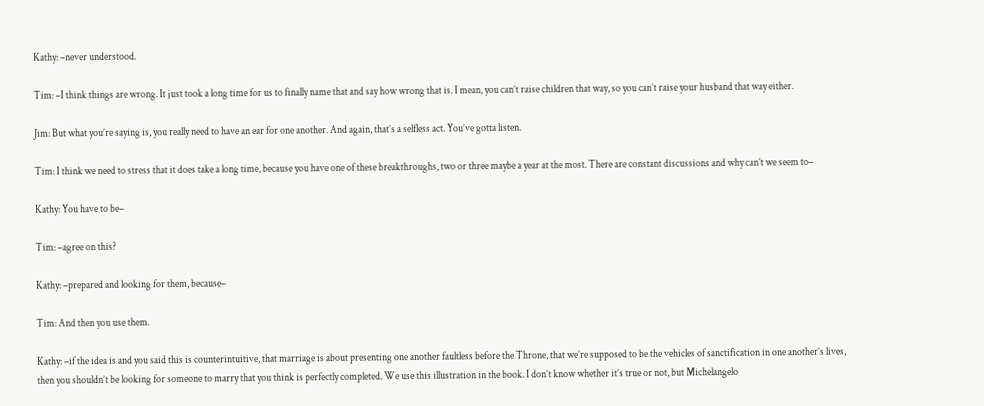Kathy: –never understood.

Tim: –I think things are wrong. It just took a long time for us to finally name that and say how wrong that is. I mean, you can’t raise children that way, so you can’t raise your husband that way either.

Jim: But what you’re saying is, you really need to have an ear for one another. And again, that’s a selfless act. You’ve gotta listen.

Tim: I think we need to stress that it does take a long time, because you have one of these breakthroughs, two or three maybe a year at the most. There are constant discussions and why can’t we seem to–

Kathy: You have to be–

Tim: –agree on this?

Kathy: –prepared and looking for them, because–

Tim: And then you use them.

Kathy: –if the idea is and you said this is counterintuitive, that marriage is about presenting one another faultless before the Throne, that we’re supposed to be the vehicles of sanctification in one another’s lives, then you shouldn’t be looking for someone to marry that you think is perfectly completed. We use this illustration in the book. I don’t know whether it’s true or not, but Michelangelo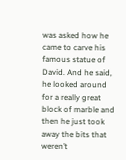was asked how he came to carve his famous statue of David. And he said, he looked around for a really great block of marble and then he just took away the bits that weren’t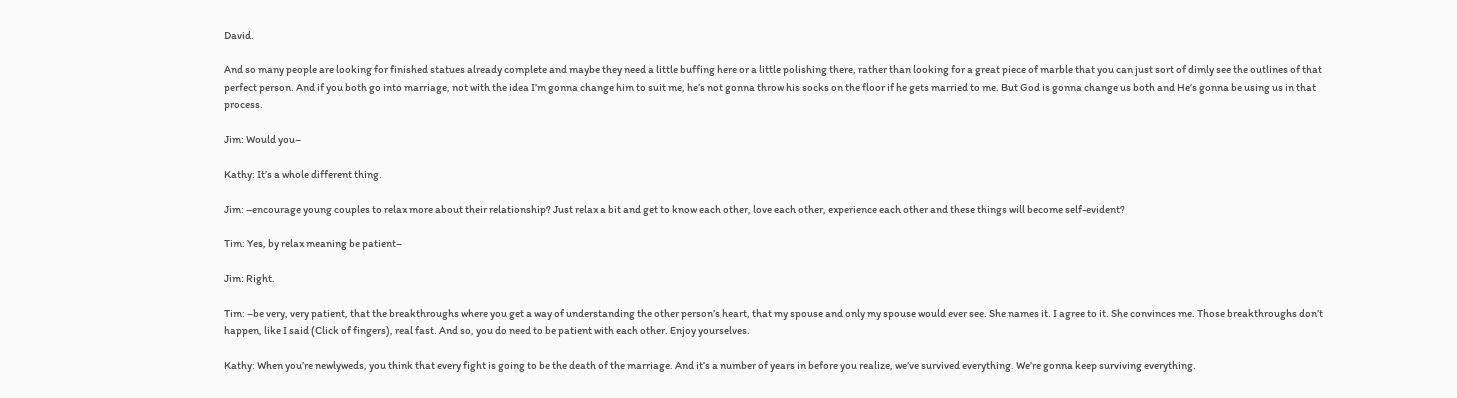David.

And so many people are looking for finished statues already complete and maybe they need a little buffing here or a little polishing there, rather than looking for a great piece of marble that you can just sort of dimly see the outlines of that perfect person. And if you both go into marriage, not with the idea I’m gonna change him to suit me, he’s not gonna throw his socks on the floor if he gets married to me. But God is gonna change us both and He’s gonna be using us in that process.

Jim: Would you–

Kathy: It’s a whole different thing.

Jim: –encourage young couples to relax more about their relationship? Just relax a bit and get to know each other, love each other, experience each other and these things will become self-evident?

Tim: Yes, by relax meaning be patient–

Jim: Right.

Tim: –be very, very patient, that the breakthroughs where you get a way of understanding the other person’s heart, that my spouse and only my spouse would ever see. She names it. I agree to it. She convinces me. Those breakthroughs don’t happen, like I said (Click of fingers), real fast. And so, you do need to be patient with each other. Enjoy yourselves.

Kathy: When you’re newlyweds, you think that every fight is going to be the death of the marriage. And it’s a number of years in before you realize, we’ve survived everything. We’re gonna keep surviving everything.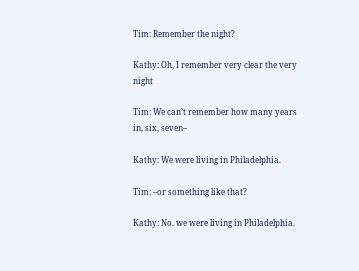Tim: Remember the night?

Kathy: Oh, I remember very clear the very night

Tim: We can’t remember how many years in, six, seven–

Kathy: We were living in Philadelphia.

Tim: –or something like that?

Kathy: No. we were living in Philadelphia.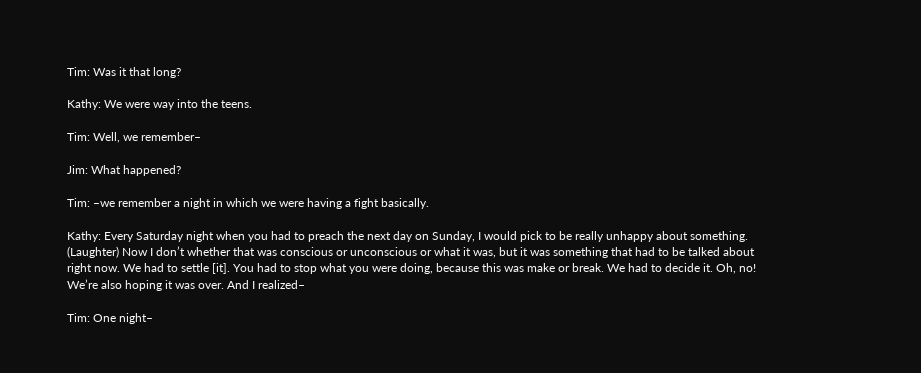Tim: Was it that long?

Kathy: We were way into the teens.

Tim: Well, we remember–

Jim: What happened?

Tim: –we remember a night in which we were having a fight basically.

Kathy: Every Saturday night when you had to preach the next day on Sunday, I would pick to be really unhappy about something. (Laughter) Now I don’t whether that was conscious or unconscious or what it was, but it was something that had to be talked about right now. We had to settle [it]. You had to stop what you were doing, because this was make or break. We had to decide it. Oh, no! We’re also hoping it was over. And I realized–

Tim: One night–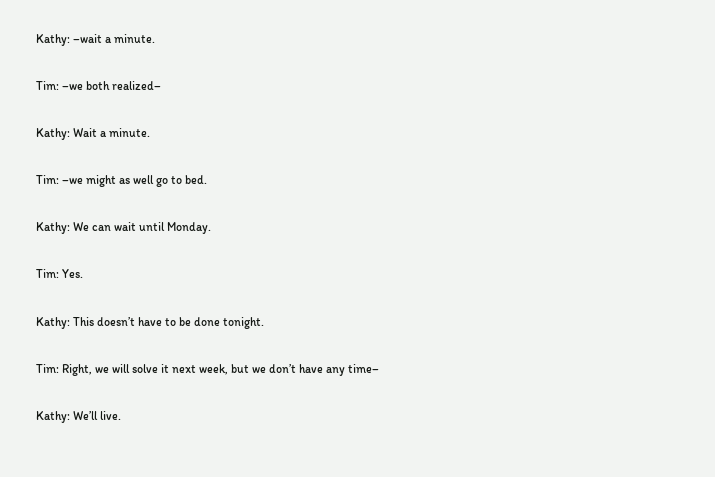Kathy: –wait a minute.

Tim: –we both realized–

Kathy: Wait a minute.

Tim: –we might as well go to bed.

Kathy: We can wait until Monday.

Tim: Yes.

Kathy: This doesn’t have to be done tonight.

Tim: Right, we will solve it next week, but we don’t have any time–

Kathy: We’ll live.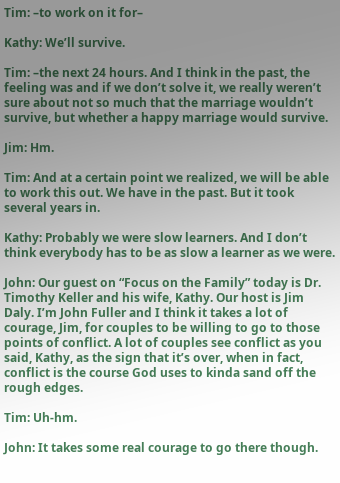Tim: –to work on it for–

Kathy: We’ll survive.

Tim: –the next 24 hours. And I think in the past, the feeling was and if we don’t solve it, we really weren’t sure about not so much that the marriage wouldn’t survive, but whether a happy marriage would survive.

Jim: Hm.

Tim: And at a certain point we realized, we will be able to work this out. We have in the past. But it took several years in.

Kathy: Probably we were slow learners. And I don’t think everybody has to be as slow a learner as we were.

John: Our guest on “Focus on the Family” today is Dr. Timothy Keller and his wife, Kathy. Our host is Jim Daly. I’m John Fuller and I think it takes a lot of courage, Jim, for couples to be willing to go to those points of conflict. A lot of couples see conflict as you said, Kathy, as the sign that it’s over, when in fact, conflict is the course God uses to kinda sand off the rough edges.

Tim: Uh-hm.

John: It takes some real courage to go there though.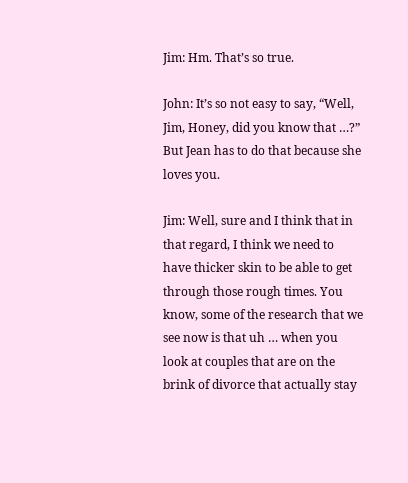Jim: Hm. That’s so true.

John: It’s so not easy to say, “Well, Jim, Honey, did you know that …?” But Jean has to do that because she loves you.

Jim: Well, sure and I think that in that regard, I think we need to have thicker skin to be able to get through those rough times. You know, some of the research that we see now is that uh … when you look at couples that are on the brink of divorce that actually stay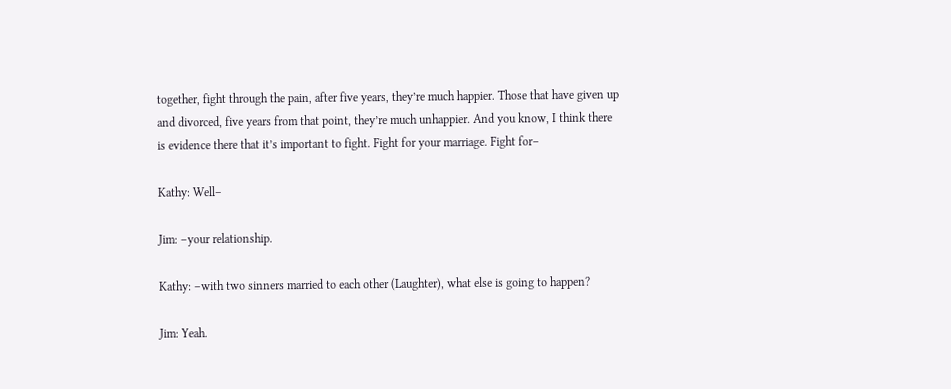together, fight through the pain, after five years, they’re much happier. Those that have given up and divorced, five years from that point, they’re much unhappier. And you know, I think there is evidence there that it’s important to fight. Fight for your marriage. Fight for–

Kathy: Well–

Jim: –your relationship.

Kathy: –with two sinners married to each other (Laughter), what else is going to happen?

Jim: Yeah.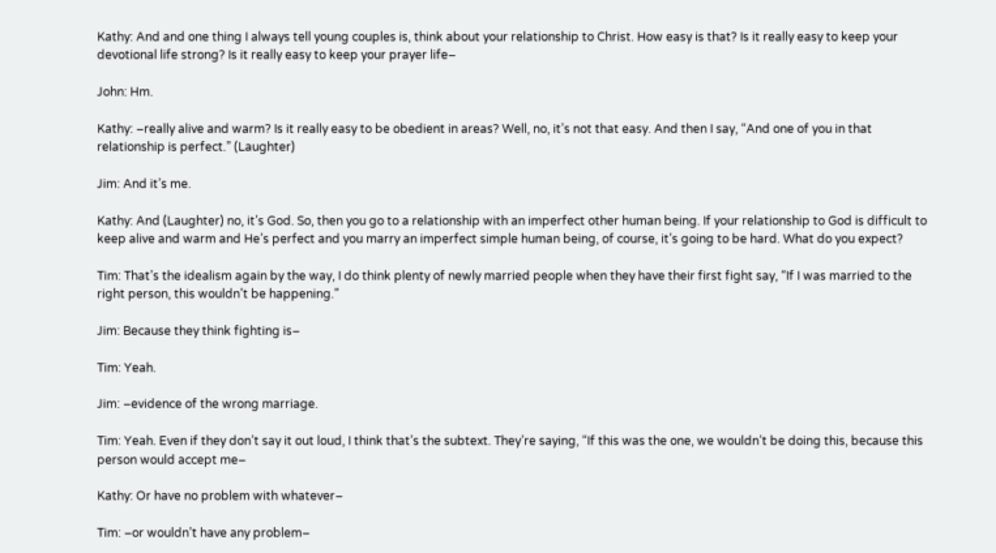Kathy: And and one thing I always tell young couples is, think about your relationship to Christ. How easy is that? Is it really easy to keep your devotional life strong? Is it really easy to keep your prayer life–

John: Hm.

Kathy: –really alive and warm? Is it really easy to be obedient in areas? Well, no, it’s not that easy. And then I say, “And one of you in that relationship is perfect.” (Laughter)

Jim: And it’s me.

Kathy: And (Laughter) no, it’s God. So, then you go to a relationship with an imperfect other human being. If your relationship to God is difficult to keep alive and warm and He’s perfect and you marry an imperfect simple human being, of course, it’s going to be hard. What do you expect?

Tim: That’s the idealism again by the way, I do think plenty of newly married people when they have their first fight say, “If I was married to the right person, this wouldn’t be happening.”

Jim: Because they think fighting is–

Tim: Yeah.

Jim: –evidence of the wrong marriage.

Tim: Yeah. Even if they don’t say it out loud, I think that’s the subtext. They’re saying, “If this was the one, we wouldn’t be doing this, because this person would accept me–

Kathy: Or have no problem with whatever–

Tim: –or wouldn’t have any problem–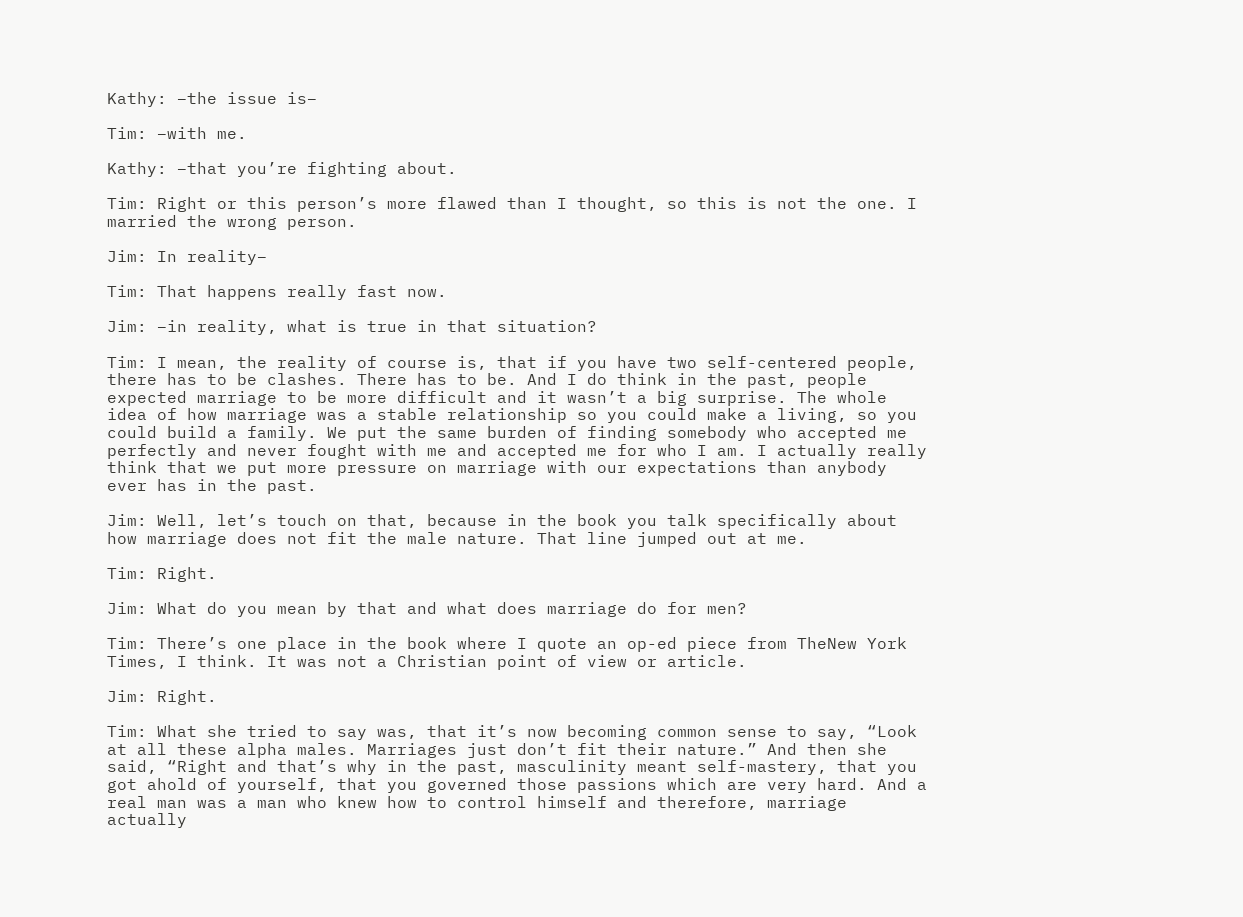Kathy: –the issue is–

Tim: –with me.

Kathy: –that you’re fighting about.

Tim: Right or this person’s more flawed than I thought, so this is not the one. I married the wrong person.

Jim: In reality–

Tim: That happens really fast now.

Jim: –in reality, what is true in that situation?

Tim: I mean, the reality of course is, that if you have two self-centered people, there has to be clashes. There has to be. And I do think in the past, people expected marriage to be more difficult and it wasn’t a big surprise. The whole idea of how marriage was a stable relationship so you could make a living, so you could build a family. We put the same burden of finding somebody who accepted me perfectly and never fought with me and accepted me for who I am. I actually really think that we put more pressure on marriage with our expectations than anybody ever has in the past.

Jim: Well, let’s touch on that, because in the book you talk specifically about how marriage does not fit the male nature. That line jumped out at me.

Tim: Right.

Jim: What do you mean by that and what does marriage do for men?

Tim: There’s one place in the book where I quote an op-ed piece from TheNew York Times, I think. It was not a Christian point of view or article.

Jim: Right.

Tim: What she tried to say was, that it’s now becoming common sense to say, “Look at all these alpha males. Marriages just don’t fit their nature.” And then she said, “Right and that’s why in the past, masculinity meant self-mastery, that you got ahold of yourself, that you governed those passions which are very hard. And a real man was a man who knew how to control himself and therefore, marriage actually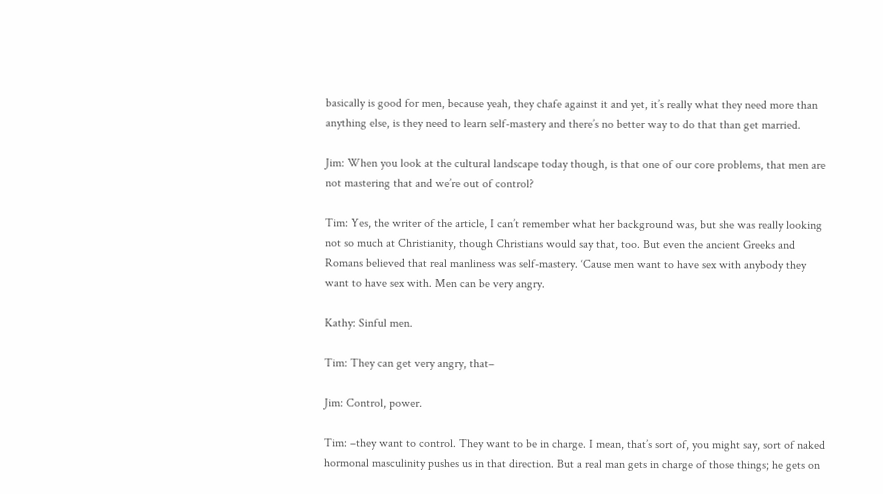basically is good for men, because yeah, they chafe against it and yet, it’s really what they need more than anything else, is they need to learn self-mastery and there’s no better way to do that than get married.

Jim: When you look at the cultural landscape today though, is that one of our core problems, that men are not mastering that and we’re out of control?

Tim: Yes, the writer of the article, I can’t remember what her background was, but she was really looking not so much at Christianity, though Christians would say that, too. But even the ancient Greeks and Romans believed that real manliness was self-mastery. ‘Cause men want to have sex with anybody they want to have sex with. Men can be very angry.

Kathy: Sinful men.

Tim: They can get very angry, that–

Jim: Control, power.

Tim: –they want to control. They want to be in charge. I mean, that’s sort of, you might say, sort of naked hormonal masculinity pushes us in that direction. But a real man gets in charge of those things; he gets on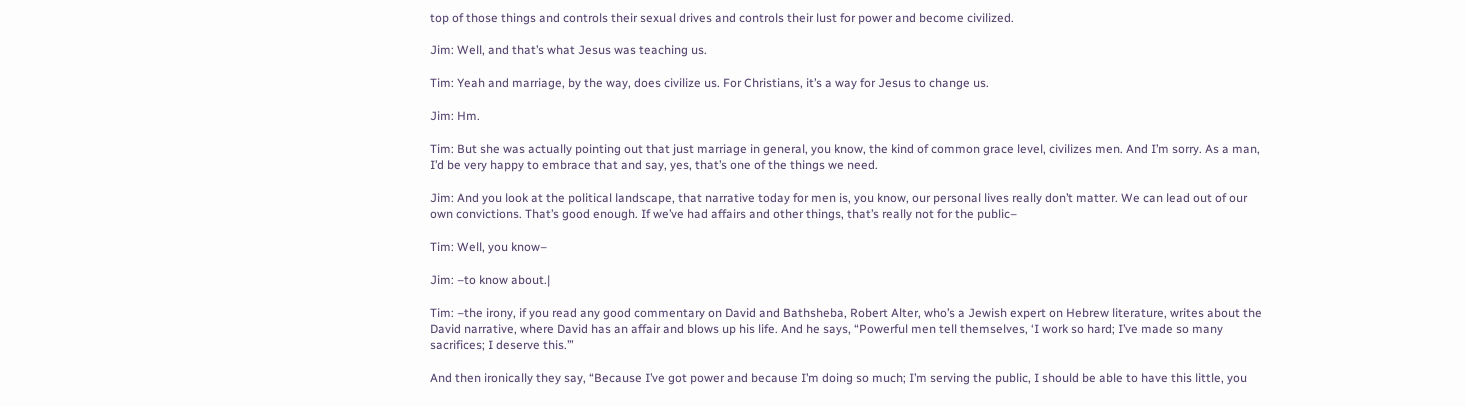top of those things and controls their sexual drives and controls their lust for power and become civilized.

Jim: Well, and that’s what Jesus was teaching us.

Tim: Yeah and marriage, by the way, does civilize us. For Christians, it’s a way for Jesus to change us.

Jim: Hm.

Tim: But she was actually pointing out that just marriage in general, you know, the kind of common grace level, civilizes men. And I’m sorry. As a man, I’d be very happy to embrace that and say, yes, that’s one of the things we need.

Jim: And you look at the political landscape, that narrative today for men is, you know, our personal lives really don’t matter. We can lead out of our own convictions. That’s good enough. If we’ve had affairs and other things, that’s really not for the public–

Tim: Well, you know–

Jim: –to know about.|

Tim: –the irony, if you read any good commentary on David and Bathsheba, Robert Alter, who’s a Jewish expert on Hebrew literature, writes about the David narrative, where David has an affair and blows up his life. And he says, “Powerful men tell themselves, ‘I work so hard; I’ve made so many sacrifices; I deserve this.’”

And then ironically they say, “Because I’ve got power and because I’m doing so much; I’m serving the public, I should be able to have this little, you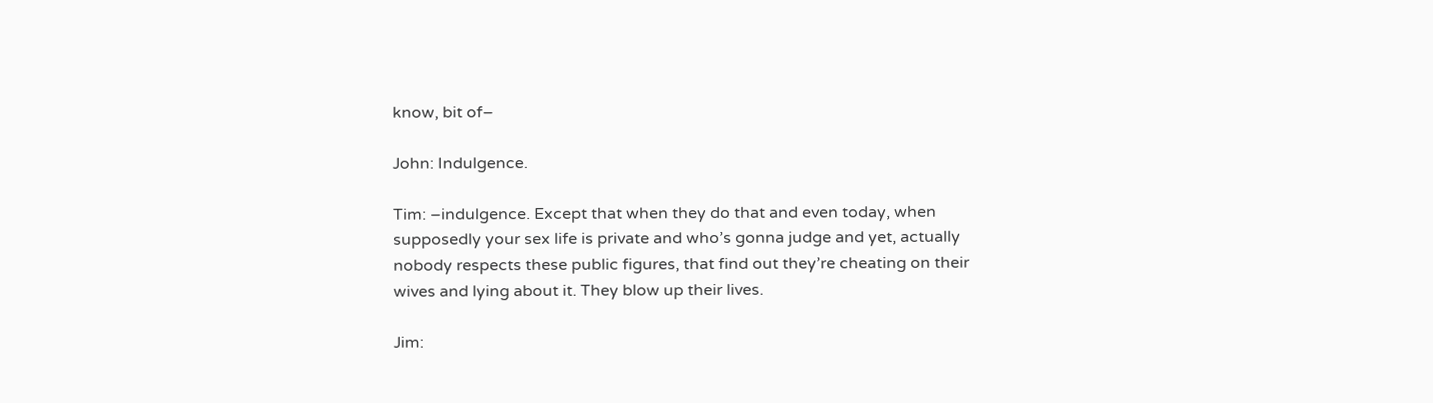know, bit of–

John: Indulgence.

Tim: –indulgence. Except that when they do that and even today, when supposedly your sex life is private and who’s gonna judge and yet, actually nobody respects these public figures, that find out they’re cheating on their wives and lying about it. They blow up their lives.

Jim: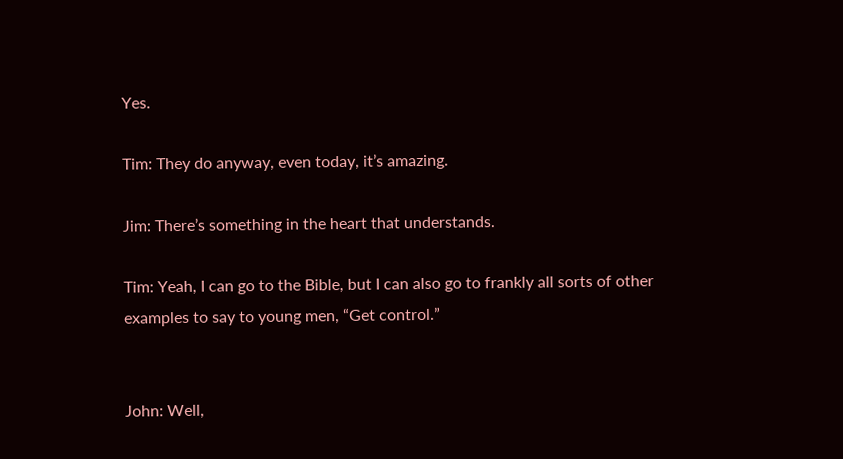Yes.

Tim: They do anyway, even today, it’s amazing.

Jim: There’s something in the heart that understands.

Tim: Yeah, I can go to the Bible, but I can also go to frankly all sorts of other examples to say to young men, “Get control.”


John: Well,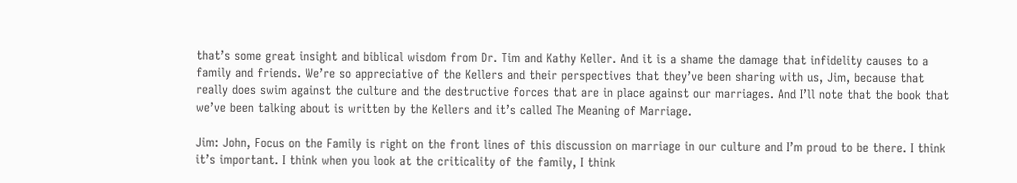that’s some great insight and biblical wisdom from Dr. Tim and Kathy Keller. And it is a shame the damage that infidelity causes to a family and friends. We’re so appreciative of the Kellers and their perspectives that they’ve been sharing with us, Jim, because that really does swim against the culture and the destructive forces that are in place against our marriages. And I’ll note that the book that we’ve been talking about is written by the Kellers and it’s called The Meaning of Marriage.

Jim: John, Focus on the Family is right on the front lines of this discussion on marriage in our culture and I’m proud to be there. I think it’s important. I think when you look at the criticality of the family, I think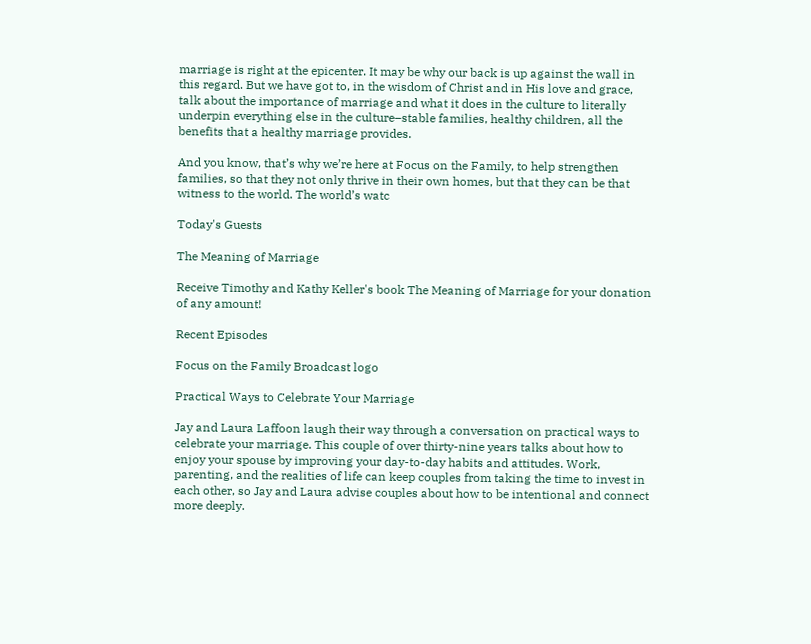marriage is right at the epicenter. It may be why our back is up against the wall in this regard. But we have got to, in the wisdom of Christ and in His love and grace, talk about the importance of marriage and what it does in the culture to literally underpin everything else in the culture–stable families, healthy children, all the benefits that a healthy marriage provides.

And you know, that’s why we’re here at Focus on the Family, to help strengthen families, so that they not only thrive in their own homes, but that they can be that witness to the world. The world’s watc

Today's Guests

The Meaning of Marriage

Receive Timothy and Kathy Keller's book The Meaning of Marriage for your donation of any amount!

Recent Episodes

Focus on the Family Broadcast logo

Practical Ways to Celebrate Your Marriage

Jay and Laura Laffoon laugh their way through a conversation on practical ways to celebrate your marriage. This couple of over thirty-nine years talks about how to enjoy your spouse by improving your day-to-day habits and attitudes. Work, parenting, and the realities of life can keep couples from taking the time to invest in each other, so Jay and Laura advise couples about how to be intentional and connect more deeply.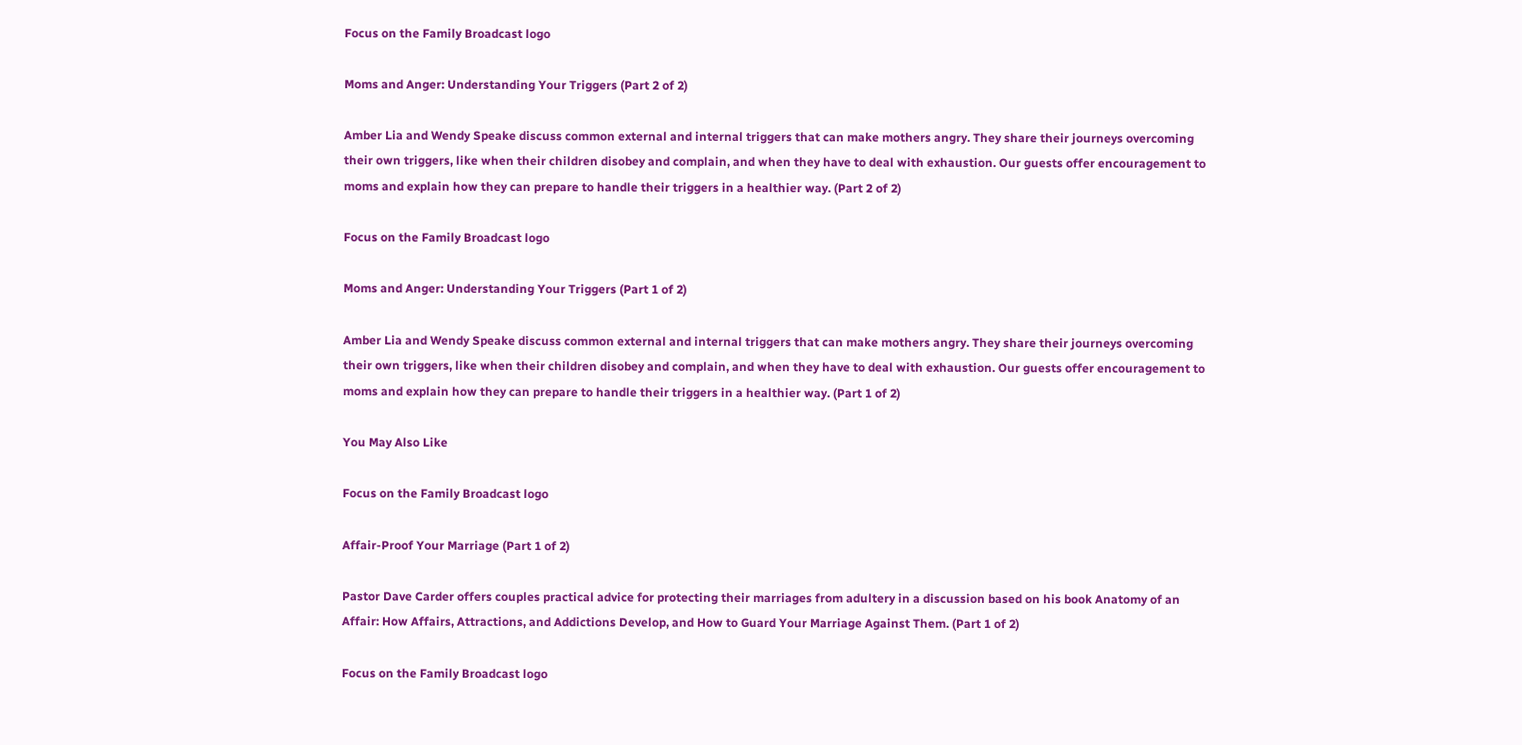Focus on the Family Broadcast logo

Moms and Anger: Understanding Your Triggers (Part 2 of 2)

Amber Lia and Wendy Speake discuss common external and internal triggers that can make mothers angry. They share their journeys overcoming their own triggers, like when their children disobey and complain, and when they have to deal with exhaustion. Our guests offer encouragement to moms and explain how they can prepare to handle their triggers in a healthier way. (Part 2 of 2)

Focus on the Family Broadcast logo

Moms and Anger: Understanding Your Triggers (Part 1 of 2)

Amber Lia and Wendy Speake discuss common external and internal triggers that can make mothers angry. They share their journeys overcoming their own triggers, like when their children disobey and complain, and when they have to deal with exhaustion. Our guests offer encouragement to moms and explain how they can prepare to handle their triggers in a healthier way. (Part 1 of 2)

You May Also Like

Focus on the Family Broadcast logo

Affair-Proof Your Marriage (Part 1 of 2)

Pastor Dave Carder offers couples practical advice for protecting their marriages from adultery in a discussion based on his book Anatomy of an Affair: How Affairs, Attractions, and Addictions Develop, and How to Guard Your Marriage Against Them. (Part 1 of 2)

Focus on the Family Broadcast logo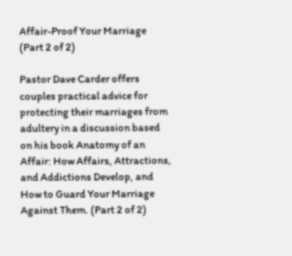Affair-Proof Your Marriage (Part 2 of 2)

Pastor Dave Carder offers couples practical advice for protecting their marriages from adultery in a discussion based on his book Anatomy of an Affair: How Affairs, Attractions, and Addictions Develop, and How to Guard Your Marriage Against Them. (Part 2 of 2)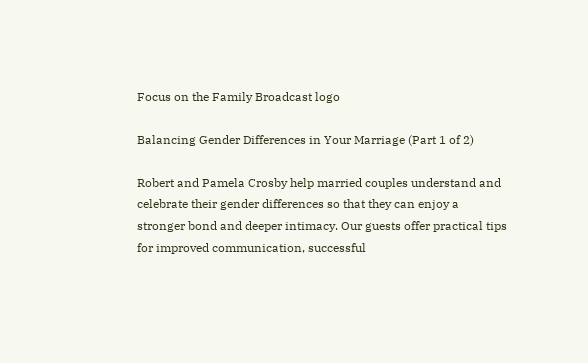Focus on the Family Broadcast logo

Balancing Gender Differences in Your Marriage (Part 1 of 2)

Robert and Pamela Crosby help married couples understand and celebrate their gender differences so that they can enjoy a stronger bond and deeper intimacy. Our guests offer practical tips for improved communication, successful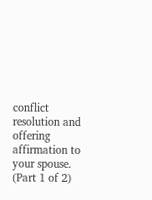conflict resolution and offering affirmation to your spouse. (Part 1 of 2)